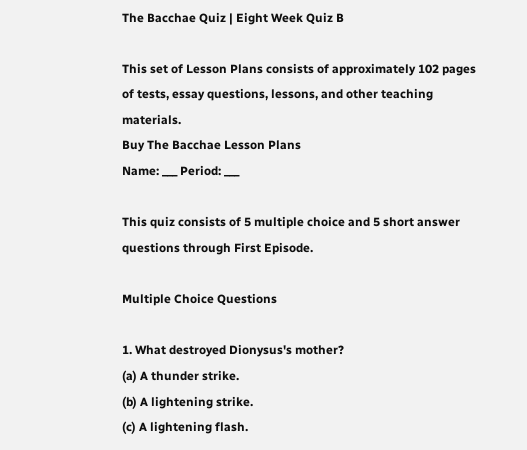The Bacchae Quiz | Eight Week Quiz B

This set of Lesson Plans consists of approximately 102 pages of tests, essay questions, lessons, and other teaching materials.
Buy The Bacchae Lesson Plans
Name: ___ Period: ___

This quiz consists of 5 multiple choice and 5 short answer questions through First Episode.

Multiple Choice Questions

1. What destroyed Dionysus's mother?
(a) A thunder strike.
(b) A lightening strike.
(c) A lightening flash.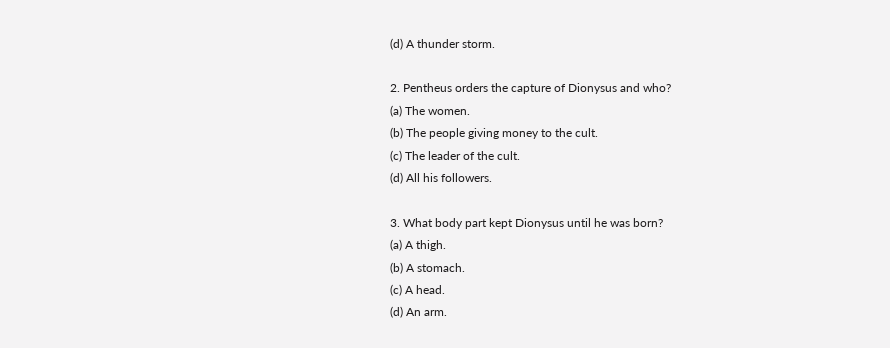(d) A thunder storm.

2. Pentheus orders the capture of Dionysus and who?
(a) The women.
(b) The people giving money to the cult.
(c) The leader of the cult.
(d) All his followers.

3. What body part kept Dionysus until he was born?
(a) A thigh.
(b) A stomach.
(c) A head.
(d) An arm.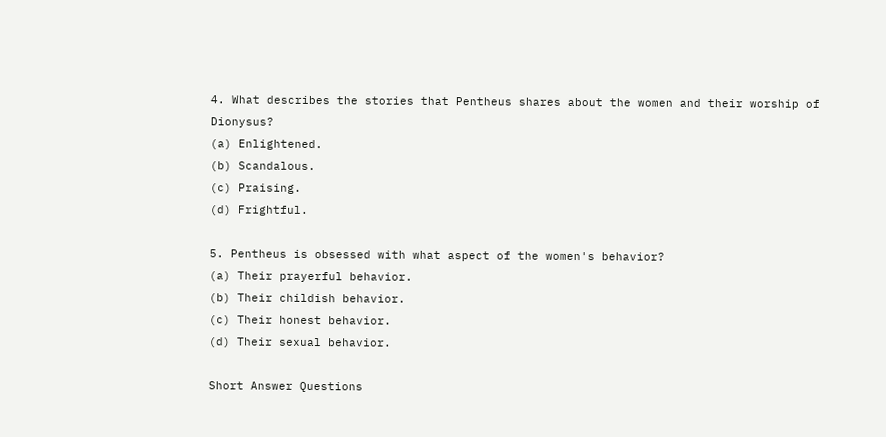4. What describes the stories that Pentheus shares about the women and their worship of Dionysus?
(a) Enlightened.
(b) Scandalous.
(c) Praising.
(d) Frightful.

5. Pentheus is obsessed with what aspect of the women's behavior?
(a) Their prayerful behavior.
(b) Their childish behavior.
(c) Their honest behavior.
(d) Their sexual behavior.

Short Answer Questions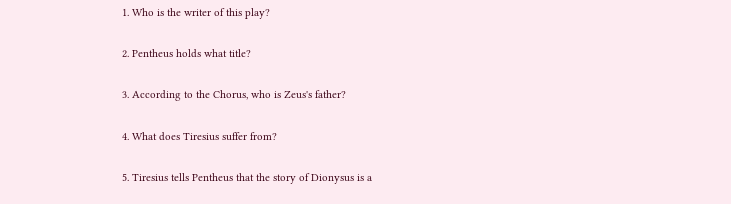1. Who is the writer of this play?

2. Pentheus holds what title?

3. According to the Chorus, who is Zeus's father?

4. What does Tiresius suffer from?

5. Tiresius tells Pentheus that the story of Dionysus is a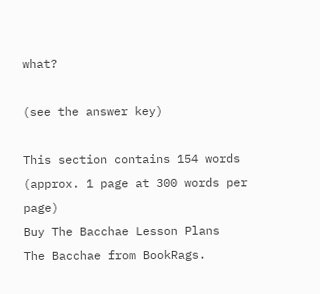what?

(see the answer key)

This section contains 154 words
(approx. 1 page at 300 words per page)
Buy The Bacchae Lesson Plans
The Bacchae from BookRags.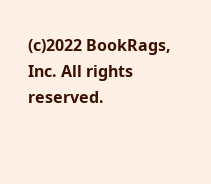(c)2022 BookRags, Inc. All rights reserved.